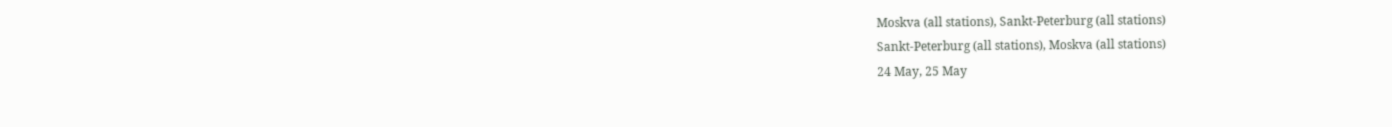Moskva (all stations), Sankt-Peterburg (all stations)
Sankt-Peterburg (all stations), Moskva (all stations)
24 May, 25 May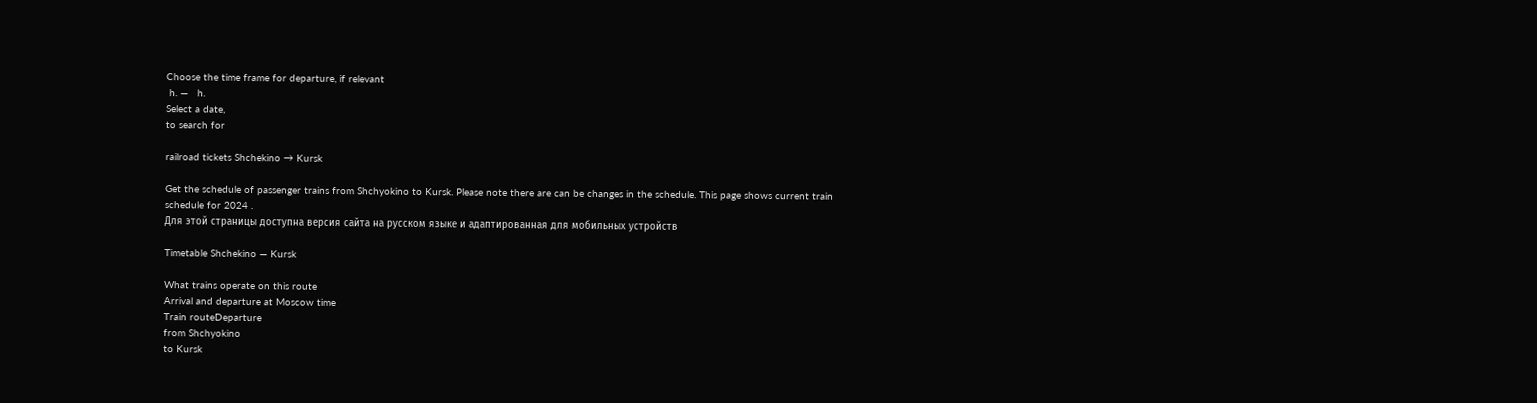Choose the time frame for departure, if relevant
 h. —   h.
Select a date,
to search for

railroad tickets Shchekino → Kursk

Get the schedule of passenger trains from Shchyokino to Kursk. Please note there are can be changes in the schedule. This page shows current train schedule for 2024 .
Для этой страницы доступна версия сайта на русском языке и адаптированная для мобильных устройств

Timetable Shchekino — Kursk

What trains operate on this route
Arrival and departure at Moscow time
Train routeDeparture
from Shchyokino
to Kursk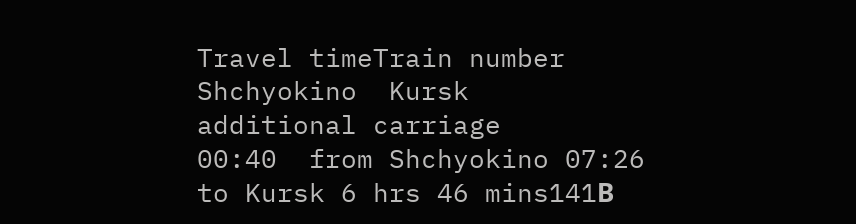Travel timeTrain number
Shchyokino  Kursk
additional carriage
00:40  from Shchyokino 07:26  to Kursk 6 hrs 46 mins141В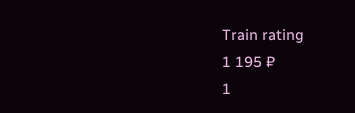Train rating
1 195 ₽
1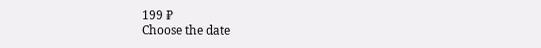199 ₽
Choose the date